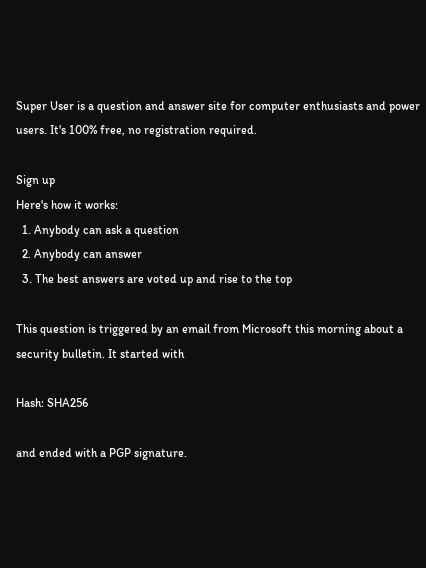Super User is a question and answer site for computer enthusiasts and power users. It's 100% free, no registration required.

Sign up
Here's how it works:
  1. Anybody can ask a question
  2. Anybody can answer
  3. The best answers are voted up and rise to the top

This question is triggered by an email from Microsoft this morning about a security bulletin. It started with

Hash: SHA256

and ended with a PGP signature.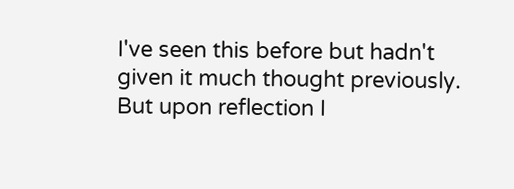I've seen this before but hadn't given it much thought previously. But upon reflection I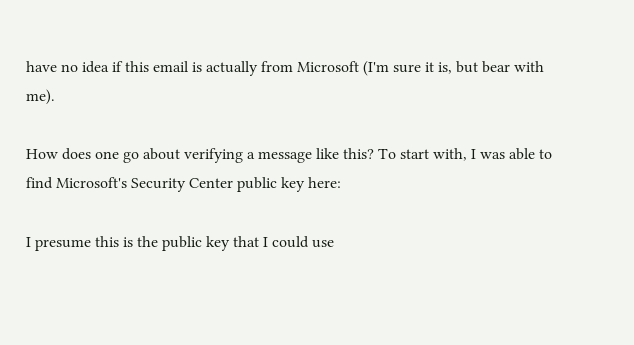have no idea if this email is actually from Microsoft (I'm sure it is, but bear with me).

How does one go about verifying a message like this? To start with, I was able to find Microsoft's Security Center public key here:

I presume this is the public key that I could use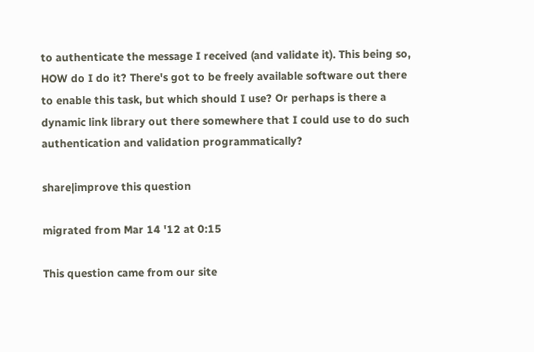to authenticate the message I received (and validate it). This being so, HOW do I do it? There's got to be freely available software out there to enable this task, but which should I use? Or perhaps is there a dynamic link library out there somewhere that I could use to do such authentication and validation programmatically?

share|improve this question

migrated from Mar 14 '12 at 0:15

This question came from our site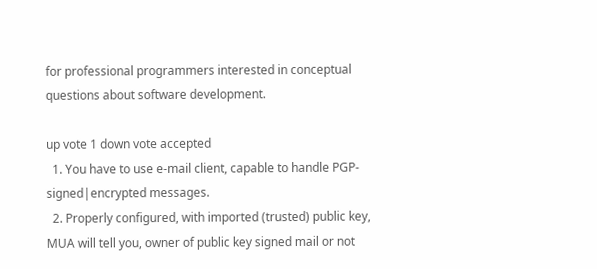for professional programmers interested in conceptual questions about software development.

up vote 1 down vote accepted
  1. You have to use e-mail client, capable to handle PGP-signed|encrypted messages.
  2. Properly configured, with imported (trusted) public key, MUA will tell you, owner of public key signed mail or not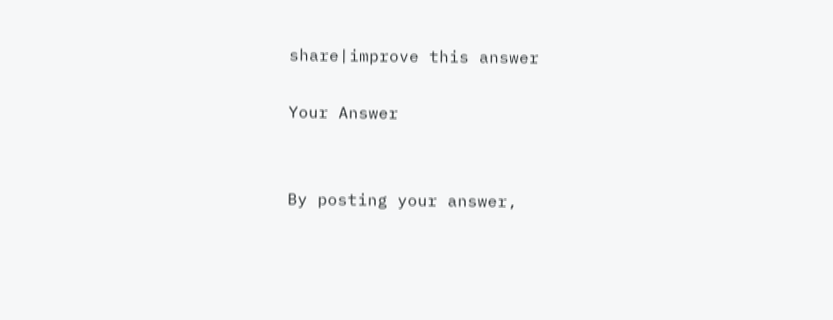share|improve this answer

Your Answer


By posting your answer,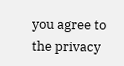you agree to the privacy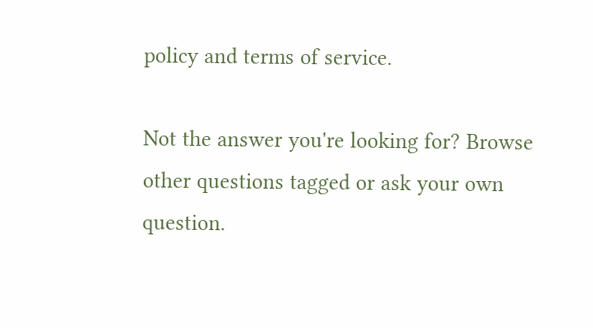policy and terms of service.

Not the answer you're looking for? Browse other questions tagged or ask your own question.